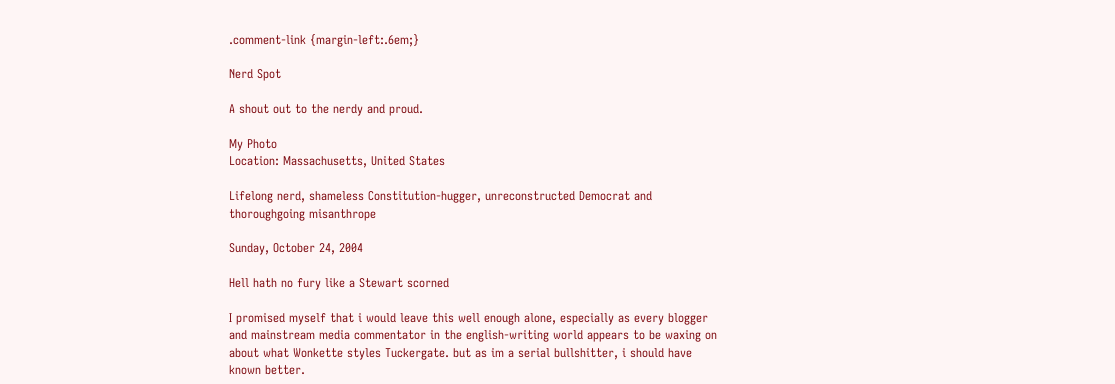.comment-link {margin-left:.6em;}

Nerd Spot

A shout out to the nerdy and proud.

My Photo
Location: Massachusetts, United States

Lifelong nerd, shameless Constitution-hugger, unreconstructed Democrat and thoroughgoing misanthrope

Sunday, October 24, 2004

Hell hath no fury like a Stewart scorned

I promised myself that i would leave this well enough alone, especially as every blogger and mainstream media commentator in the english-writing world appears to be waxing on about what Wonkette styles Tuckergate. but as im a serial bullshitter, i should have known better.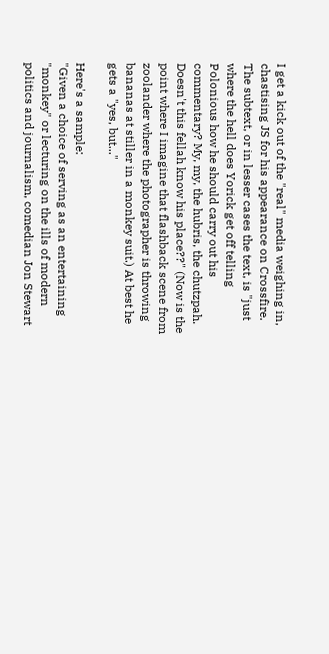I get a kick out of the "real" media weighing in, chastising JS for his appearance on Crossfire. The subtext, or in lesser cases the text, is "just where the hell does Yorick get off telling Polonious how he should carry out his commentary? My, my, the hubris, the chutzpah. Doesn't this fellah know his place??" (Now is the point where I imagine that flashback scene from zoolander where the photographer is throwing bananas at stiller in a monkey suit.) At best he gets a "yes, but..."

Here's a sample:
"Given a choice of serving as an entertaining "monkey" or lecturing on the ills of modern politics and journalism, comedian Jon Stewart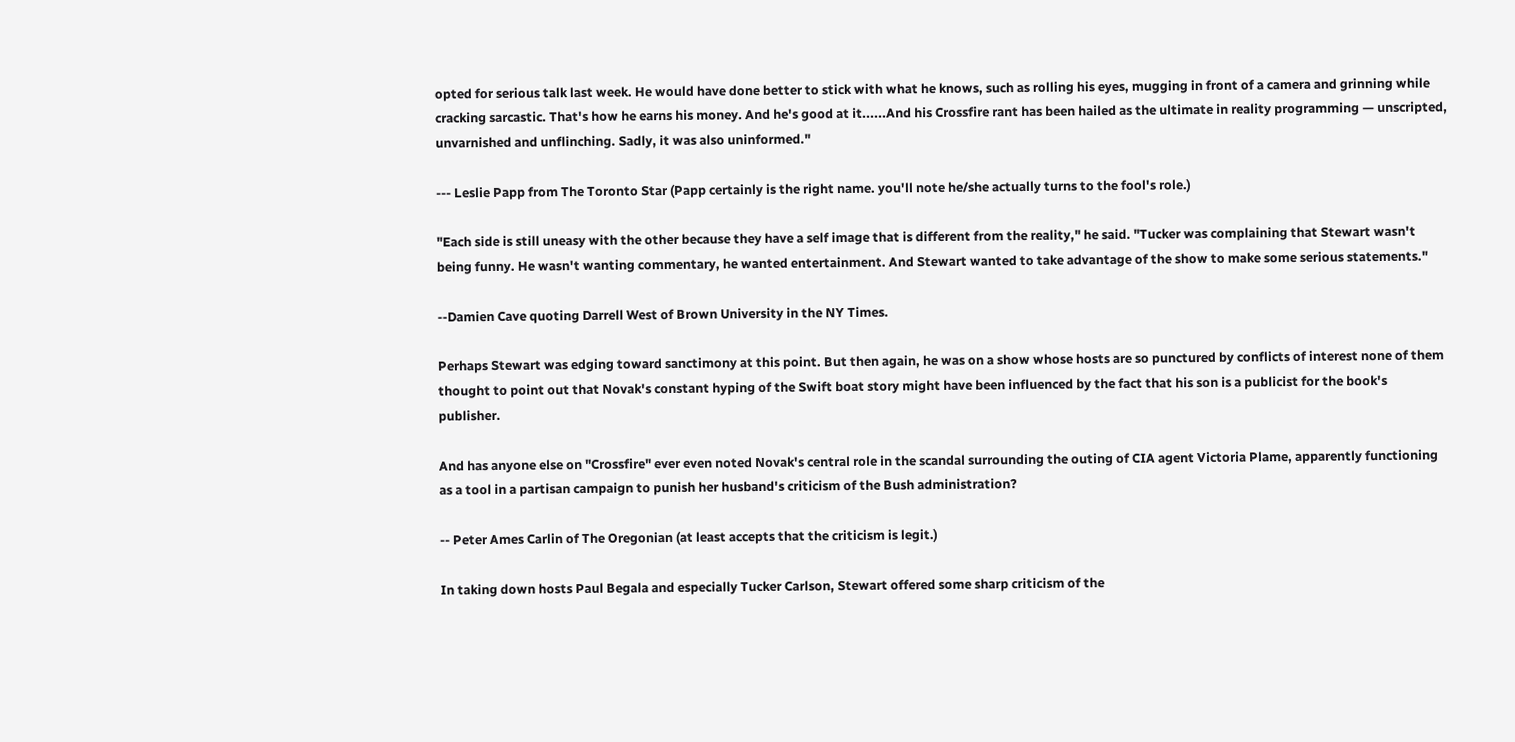opted for serious talk last week. He would have done better to stick with what he knows, such as rolling his eyes, mugging in front of a camera and grinning while cracking sarcastic. That's how he earns his money. And he's good at it......And his Crossfire rant has been hailed as the ultimate in reality programming — unscripted, unvarnished and unflinching. Sadly, it was also uninformed."

--- Leslie Papp from The Toronto Star (Papp certainly is the right name. you'll note he/she actually turns to the fool's role.)

"Each side is still uneasy with the other because they have a self image that is different from the reality," he said. "Tucker was complaining that Stewart wasn't being funny. He wasn't wanting commentary, he wanted entertainment. And Stewart wanted to take advantage of the show to make some serious statements."

--Damien Cave quoting Darrell West of Brown University in the NY Times.

Perhaps Stewart was edging toward sanctimony at this point. But then again, he was on a show whose hosts are so punctured by conflicts of interest none of them thought to point out that Novak's constant hyping of the Swift boat story might have been influenced by the fact that his son is a publicist for the book's publisher.

And has anyone else on "Crossfire" ever even noted Novak's central role in the scandal surrounding the outing of CIA agent Victoria Plame, apparently functioning as a tool in a partisan campaign to punish her husband's criticism of the Bush administration?

-- Peter Ames Carlin of The Oregonian (at least accepts that the criticism is legit.)

In taking down hosts Paul Begala and especially Tucker Carlson, Stewart offered some sharp criticism of the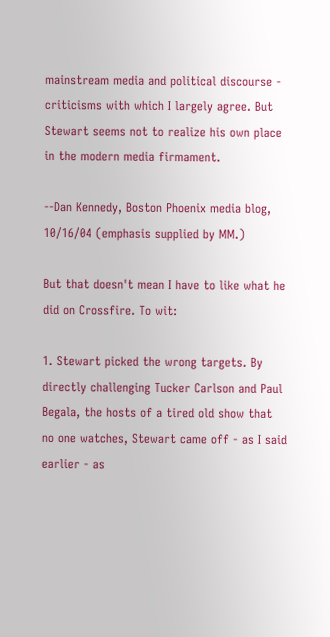mainstream media and political discourse - criticisms with which I largely agree. But Stewart seems not to realize his own place in the modern media firmament.

--Dan Kennedy, Boston Phoenix media blog, 10/16/04 (emphasis supplied by MM.)

But that doesn't mean I have to like what he did on Crossfire. To wit:

1. Stewart picked the wrong targets. By directly challenging Tucker Carlson and Paul Begala, the hosts of a tired old show that no one watches, Stewart came off - as I said earlier - as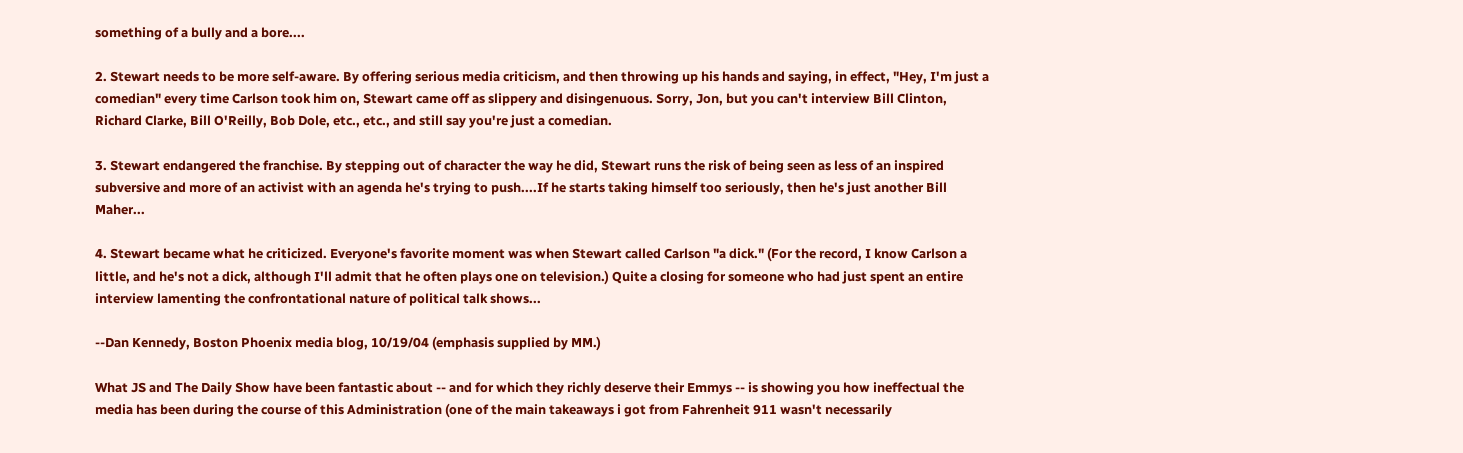something of a bully and a bore....

2. Stewart needs to be more self-aware. By offering serious media criticism, and then throwing up his hands and saying, in effect, "Hey, I'm just a comedian" every time Carlson took him on, Stewart came off as slippery and disingenuous. Sorry, Jon, but you can't interview Bill Clinton, Richard Clarke, Bill O'Reilly, Bob Dole, etc., etc., and still say you're just a comedian.

3. Stewart endangered the franchise. By stepping out of character the way he did, Stewart runs the risk of being seen as less of an inspired subversive and more of an activist with an agenda he's trying to push....If he starts taking himself too seriously, then he's just another Bill Maher...

4. Stewart became what he criticized. Everyone's favorite moment was when Stewart called Carlson "a dick." (For the record, I know Carlson a little, and he's not a dick, although I'll admit that he often plays one on television.) Quite a closing for someone who had just spent an entire interview lamenting the confrontational nature of political talk shows...

--Dan Kennedy, Boston Phoenix media blog, 10/19/04 (emphasis supplied by MM.)

What JS and The Daily Show have been fantastic about -- and for which they richly deserve their Emmys -- is showing you how ineffectual the media has been during the course of this Administration (one of the main takeaways i got from Fahrenheit 911 wasn't necessarily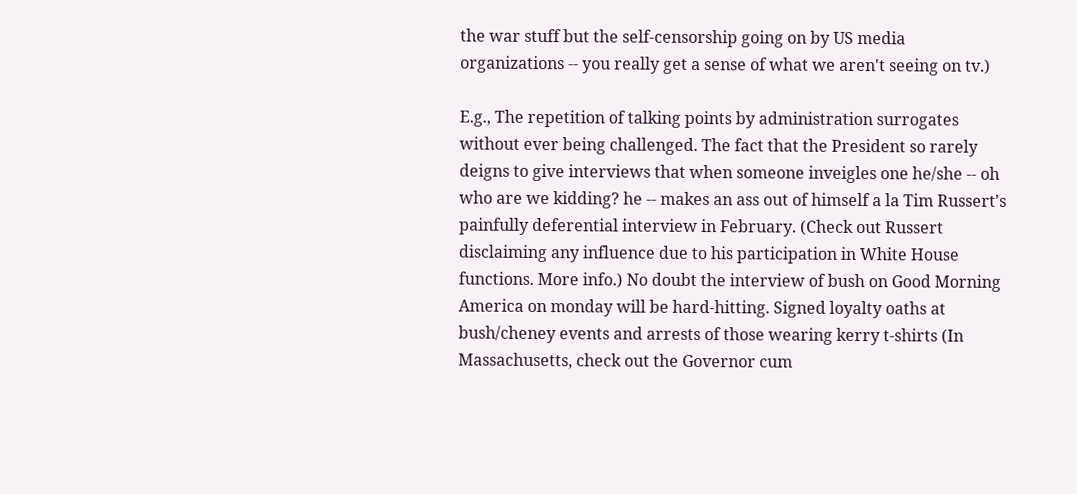the war stuff but the self-censorship going on by US media organizations -- you really get a sense of what we aren't seeing on tv.)

E.g., The repetition of talking points by administration surrogates without ever being challenged. The fact that the President so rarely deigns to give interviews that when someone inveigles one he/she -- oh who are we kidding? he -- makes an ass out of himself a la Tim Russert's painfully deferential interview in February. (Check out Russert disclaiming any influence due to his participation in White House functions. More info.) No doubt the interview of bush on Good Morning America on monday will be hard-hitting. Signed loyalty oaths at bush/cheney events and arrests of those wearing kerry t-shirts (In Massachusetts, check out the Governor cum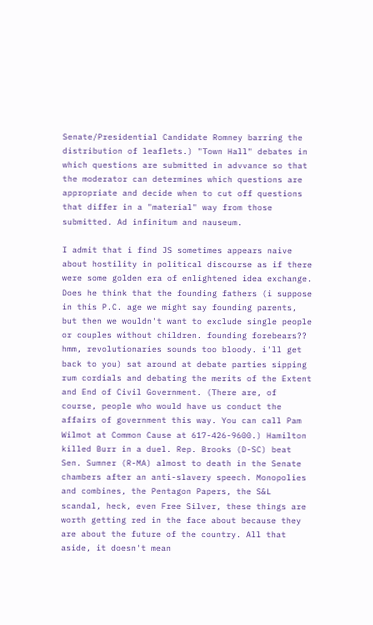Senate/Presidential Candidate Romney barring the distribution of leaflets.) "Town Hall" debates in which questions are submitted in advvance so that the moderator can determines which questions are appropriate and decide when to cut off questions that differ in a "material" way from those submitted. Ad infinitum and nauseum.

I admit that i find JS sometimes appears naive about hostility in political discourse as if there were some golden era of enlightened idea exchange. Does he think that the founding fathers (i suppose in this P.C. age we might say founding parents, but then we wouldn't want to exclude single people or couples without children. founding forebears?? hmm, revolutionaries sounds too bloody. i'll get back to you) sat around at debate parties sipping rum cordials and debating the merits of the Extent and End of Civil Government. (There are, of course, people who would have us conduct the affairs of government this way. You can call Pam Wilmot at Common Cause at 617-426-9600.) Hamilton killed Burr in a duel. Rep. Brooks (D-SC) beat Sen. Sumner (R-MA) almost to death in the Senate chambers after an anti-slavery speech. Monopolies and combines, the Pentagon Papers, the S&L scandal, heck, even Free Silver, these things are worth getting red in the face about because they are about the future of the country. All that aside, it doesn't mean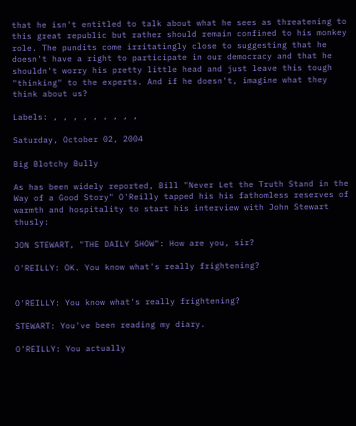that he isn't entitled to talk about what he sees as threatening to this great republic but rather should remain confined to his monkey role. The pundits come irritatingly close to suggesting that he doesn't have a right to participate in our democracy and that he shouldn't worry his pretty little head and just leave this tough "thinking" to the experts. And if he doesn't, imagine what they think about us?

Labels: , , , , , , , , ,

Saturday, October 02, 2004

Big Blotchy Bully

As has been widely reported, Bill "Never Let the Truth Stand in the Way of a Good Story" O'Reilly tapped his his fathomless reserves of warmth and hospitality to start his interview with John Stewart thusly:

JON STEWART, "THE DAILY SHOW": How are you, sir?

O'REILLY: OK. You know what's really frightening?


O'REILLY: You know what's really frightening?

STEWART: You've been reading my diary.

O'REILLY: You actually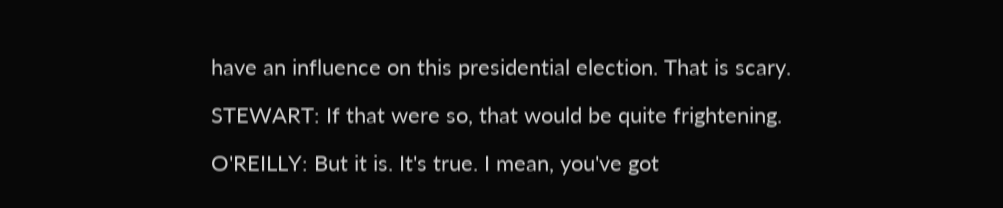have an influence on this presidential election. That is scary.

STEWART: If that were so, that would be quite frightening.

O'REILLY: But it is. It's true. I mean, you've got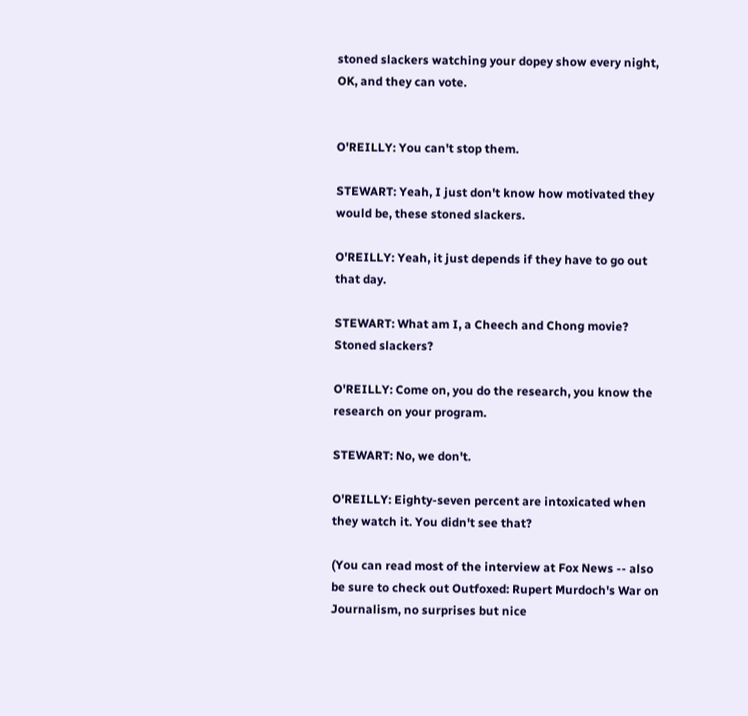stoned slackers watching your dopey show every night, OK, and they can vote.


O'REILLY: You can't stop them.

STEWART: Yeah, I just don't know how motivated they would be, these stoned slackers.

O'REILLY: Yeah, it just depends if they have to go out that day.

STEWART: What am I, a Cheech and Chong movie? Stoned slackers?

O'REILLY: Come on, you do the research, you know the research on your program.

STEWART: No, we don't.

O'REILLY: Eighty-seven percent are intoxicated when they watch it. You didn't see that?

(You can read most of the interview at Fox News -- also be sure to check out Outfoxed: Rupert Murdoch's War on Journalism, no surprises but nice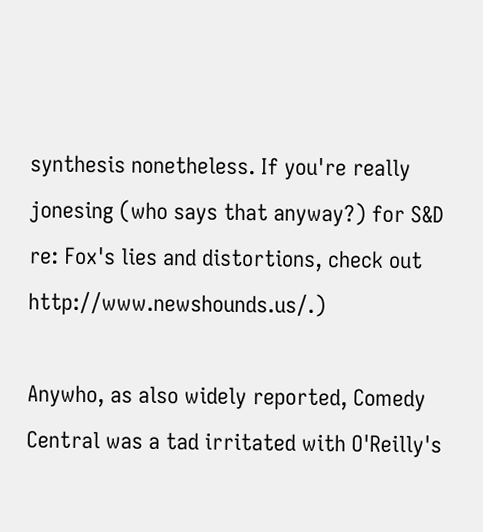synthesis nonetheless. If you're really jonesing (who says that anyway?) for S&D re: Fox's lies and distortions, check out http://www.newshounds.us/.)

Anywho, as also widely reported, Comedy Central was a tad irritated with O'Reilly's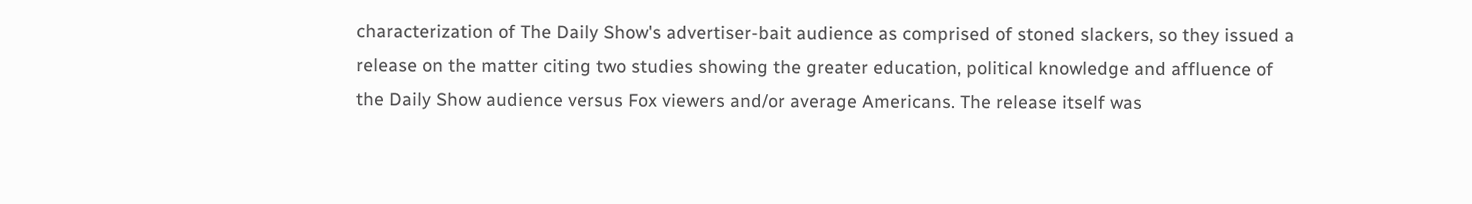characterization of The Daily Show's advertiser-bait audience as comprised of stoned slackers, so they issued a release on the matter citing two studies showing the greater education, political knowledge and affluence of the Daily Show audience versus Fox viewers and/or average Americans. The release itself was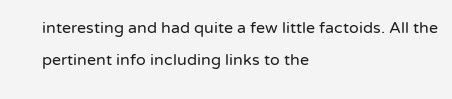interesting and had quite a few little factoids. All the pertinent info including links to the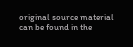original source material can be found in the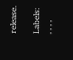release.

Labels: , , , ,